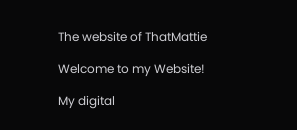The website of ThatMattie

Welcome to my Website!

My digital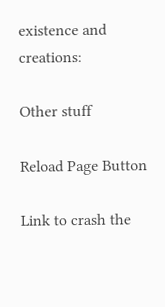existence and creations:

Other stuff

Reload Page Button

Link to crash the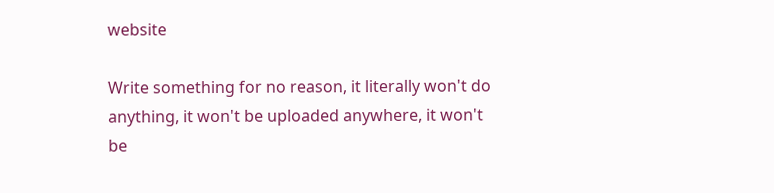website

Write something for no reason, it literally won't do anything, it won't be uploaded anywhere, it won't be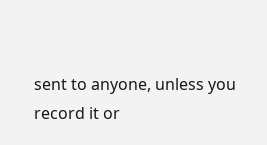sent to anyone, unless you record it or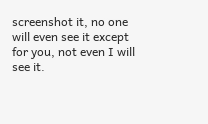screenshot it, no one will even see it except for you, not even I will see it.